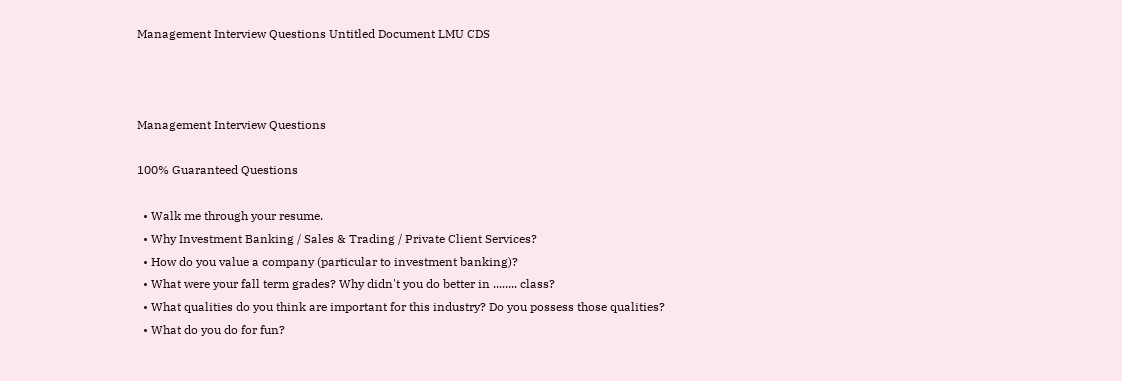Management Interview Questions Untitled Document LMU CDS



Management Interview Questions

100% Guaranteed Questions

  • Walk me through your resume.
  • Why Investment Banking / Sales & Trading / Private Client Services?
  • How do you value a company (particular to investment banking)?
  • What were your fall term grades? Why didn't you do better in ........ class?
  • What qualities do you think are important for this industry? Do you possess those qualities?
  • What do you do for fun?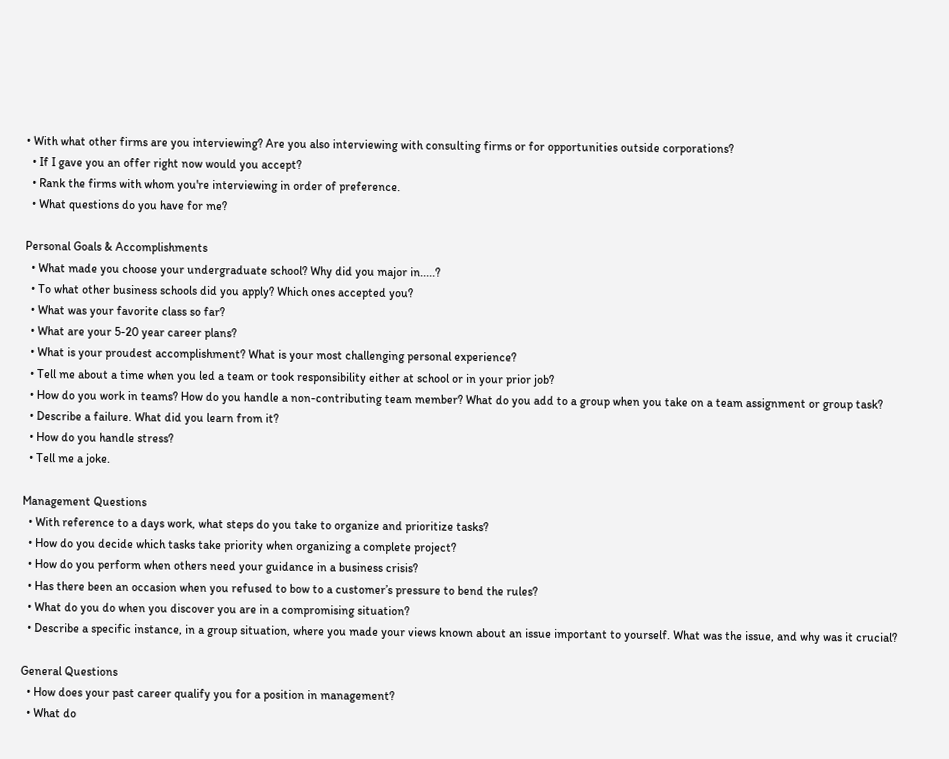• With what other firms are you interviewing? Are you also interviewing with consulting firms or for opportunities outside corporations?
  • If I gave you an offer right now would you accept?
  • Rank the firms with whom you're interviewing in order of preference.
  • What questions do you have for me?

Personal Goals & Accomplishments
  • What made you choose your undergraduate school? Why did you major in.....?
  • To what other business schools did you apply? Which ones accepted you?
  • What was your favorite class so far?
  • What are your 5-20 year career plans?
  • What is your proudest accomplishment? What is your most challenging personal experience?
  • Tell me about a time when you led a team or took responsibility either at school or in your prior job?
  • How do you work in teams? How do you handle a non-contributing team member? What do you add to a group when you take on a team assignment or group task?
  • Describe a failure. What did you learn from it?
  • How do you handle stress?
  • Tell me a joke.

Management Questions
  • With reference to a days work, what steps do you take to organize and prioritize tasks?
  • How do you decide which tasks take priority when organizing a complete project?
  • How do you perform when others need your guidance in a business crisis?
  • Has there been an occasion when you refused to bow to a customer’s pressure to bend the rules?
  • What do you do when you discover you are in a compromising situation?
  • Describe a specific instance, in a group situation, where you made your views known about an issue important to yourself. What was the issue, and why was it crucial?

General Questions
  • How does your past career qualify you for a position in management?
  • What do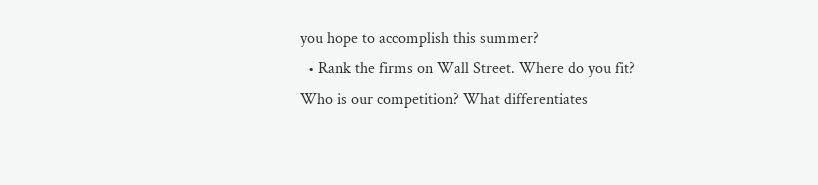you hope to accomplish this summer?
  • Rank the firms on Wall Street. Where do you fit? Who is our competition? What differentiates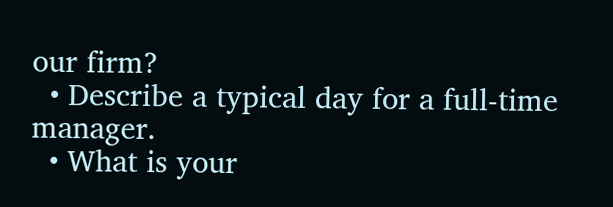our firm?
  • Describe a typical day for a full-time manager.
  • What is your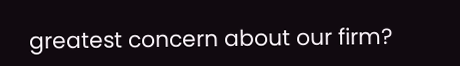greatest concern about our firm?